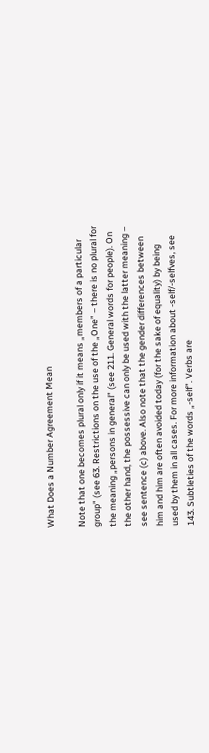What Does a Number Agreement Mean

Note that one becomes plural only if it means „members of a particular group” (see 63. Restrictions on the use of the „One” – there is no plural for the meaning „persons in general” (see 211. General words for people). On the other hand, the possessive can only be used with the latter meaning – see sentence (c) above. Also note that the gender differences between him and him are often avoided today (for the sake of equality) by being used by them in all cases. For more information about -self/-selfves, see 143. Subtleties of the words „-self”. Verbs are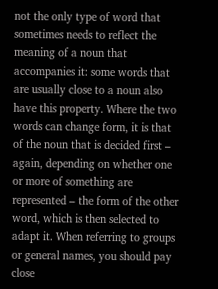not the only type of word that sometimes needs to reflect the meaning of a noun that accompanies it: some words that are usually close to a noun also have this property. Where the two words can change form, it is that of the noun that is decided first – again, depending on whether one or more of something are represented – the form of the other word, which is then selected to adapt it. When referring to groups or general names, you should pay close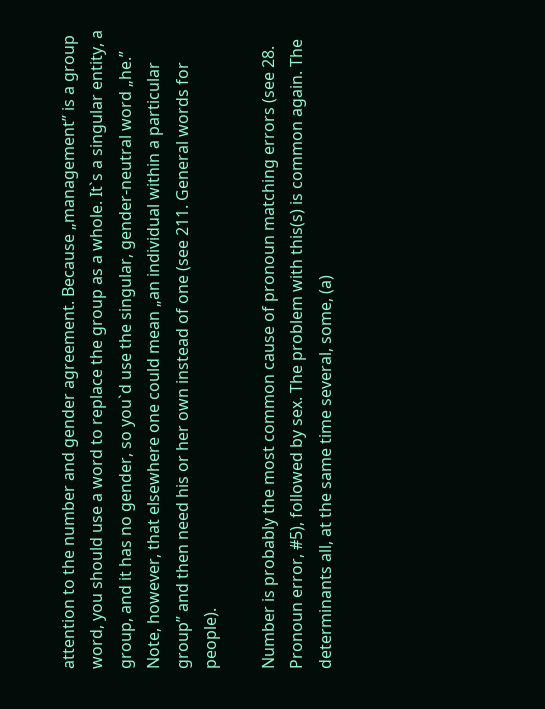attention to the number and gender agreement. Because „management” is a group word, you should use a word to replace the group as a whole. It`s a singular entity, a group, and it has no gender, so you`d use the singular, gender-neutral word „he.” Note, however, that elsewhere one could mean „an individual within a particular group” and then need his or her own instead of one (see 211. General words for people).

Number is probably the most common cause of pronoun matching errors (see 28. Pronoun error, #5), followed by sex. The problem with this(s) is common again. The determinants all, at the same time several, some, (a)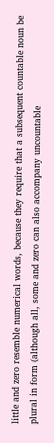little and zero resemble numerical words, because they require that a subsequent countable noun be plural in form (although all, some and zero can also accompany uncountable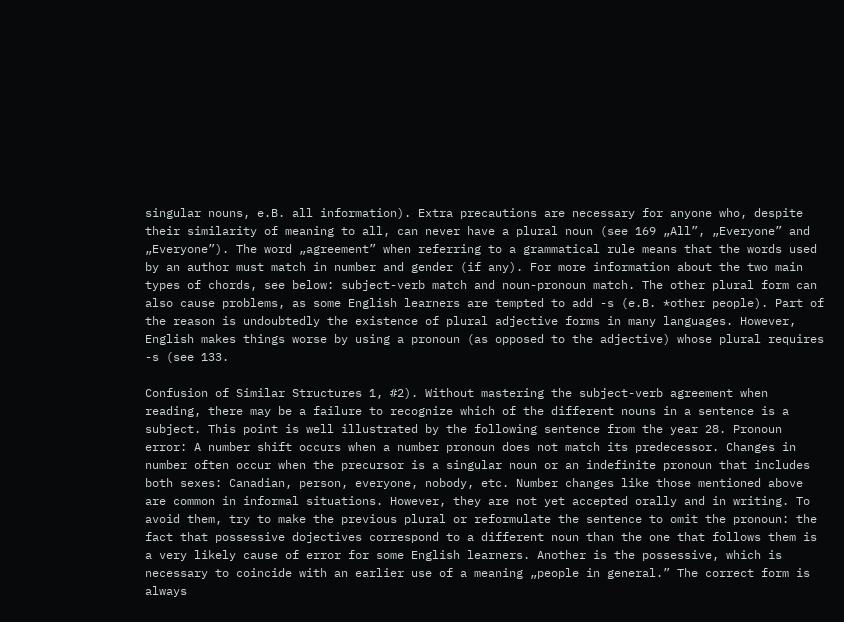singular nouns, e.B. all information). Extra precautions are necessary for anyone who, despite their similarity of meaning to all, can never have a plural noun (see 169 „All”, „Everyone” and „Everyone”). The word „agreement” when referring to a grammatical rule means that the words used by an author must match in number and gender (if any). For more information about the two main types of chords, see below: subject-verb match and noun-pronoun match. The other plural form can also cause problems, as some English learners are tempted to add -s (e.B. *other people). Part of the reason is undoubtedly the existence of plural adjective forms in many languages. However, English makes things worse by using a pronoun (as opposed to the adjective) whose plural requires -s (see 133.

Confusion of Similar Structures 1, #2). Without mastering the subject-verb agreement when reading, there may be a failure to recognize which of the different nouns in a sentence is a subject. This point is well illustrated by the following sentence from the year 28. Pronoun error: A number shift occurs when a number pronoun does not match its predecessor. Changes in number often occur when the precursor is a singular noun or an indefinite pronoun that includes both sexes: Canadian, person, everyone, nobody, etc. Number changes like those mentioned above are common in informal situations. However, they are not yet accepted orally and in writing. To avoid them, try to make the previous plural or reformulate the sentence to omit the pronoun: the fact that possessive dojectives correspond to a different noun than the one that follows them is a very likely cause of error for some English learners. Another is the possessive, which is necessary to coincide with an earlier use of a meaning „people in general.” The correct form is always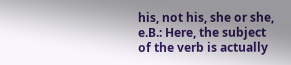his, not his, she or she, e.B.: Here, the subject of the verb is actually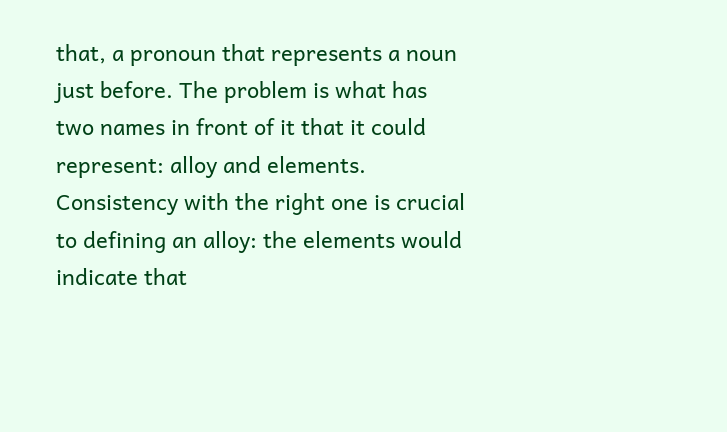that, a pronoun that represents a noun just before. The problem is what has two names in front of it that it could represent: alloy and elements. Consistency with the right one is crucial to defining an alloy: the elements would indicate that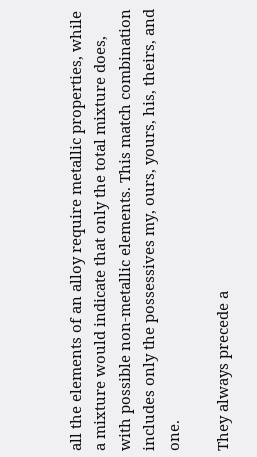all the elements of an alloy require metallic properties, while a mixture would indicate that only the total mixture does, with possible non-metallic elements. This match combination includes only the possessives my, ours, yours, his, theirs, and one.

They always precede a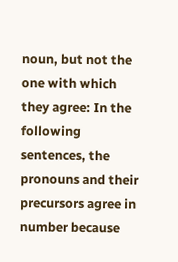noun, but not the one with which they agree: In the following sentences, the pronouns and their precursors agree in number because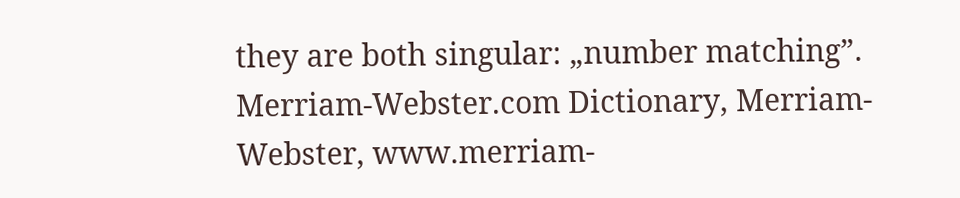they are both singular: „number matching”. Merriam-Webster.com Dictionary, Merriam-Webster, www.merriam-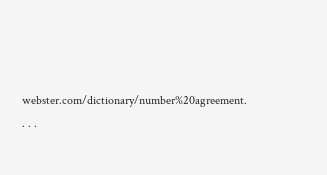webster.com/dictionary/number%20agreement. . . .